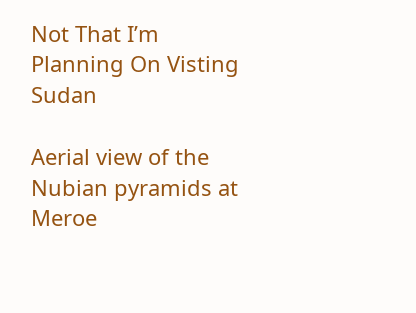Not That I’m Planning On Visting Sudan

Aerial view of the Nubian pyramids at Meroe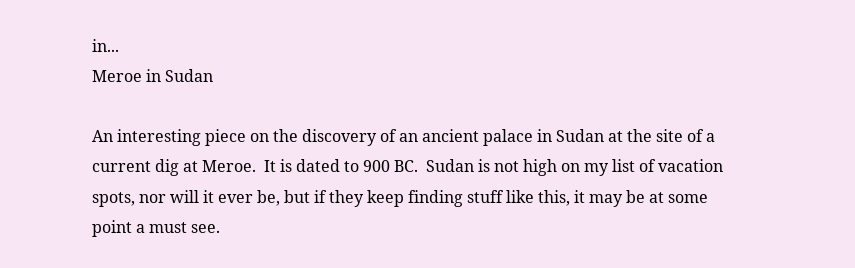in...
Meroe in Sudan

An interesting piece on the discovery of an ancient palace in Sudan at the site of a current dig at Meroe.  It is dated to 900 BC.  Sudan is not high on my list of vacation spots, nor will it ever be, but if they keep finding stuff like this, it may be at some point a must see.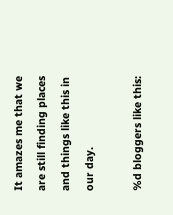It amazes me that we are still finding places and things like this in our day.

%d bloggers like this: